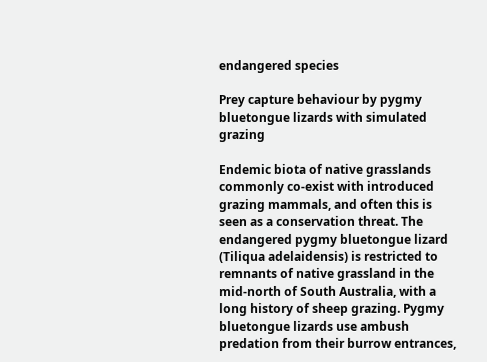endangered species

Prey capture behaviour by pygmy bluetongue lizards with simulated grazing

Endemic biota of native grasslands commonly co-exist with introduced grazing mammals, and often this is seen as a conservation threat. The endangered pygmy bluetongue lizard (Tiliqua adelaidensis) is restricted to remnants of native grassland in the mid-north of South Australia, with a long history of sheep grazing. Pygmy bluetongue lizards use ambush predation from their burrow entrances,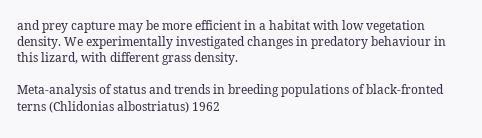and prey capture may be more efficient in a habitat with low vegetation density. We experimentally investigated changes in predatory behaviour in this lizard, with different grass density.

Meta-analysis of status and trends in breeding populations of black-fronted terns (Chlidonias albostriatus) 1962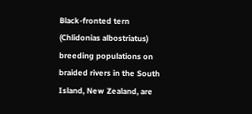Black-fronted tern (Chlidonias albostriatus) breeding populations on braided rivers in the South Island, New Zealand, are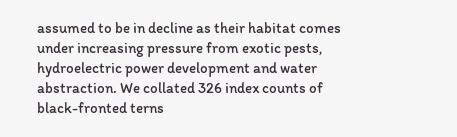assumed to be in decline as their habitat comes under increasing pressure from exotic pests, hydroelectric power development and water abstraction. We collated 326 index counts of black-fronted terns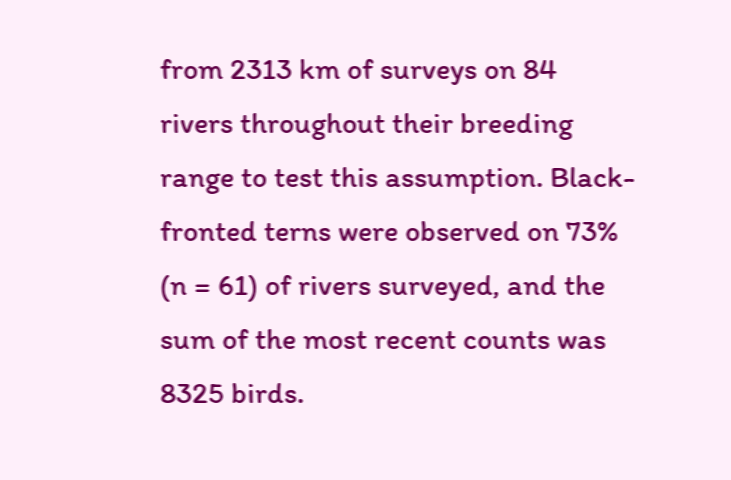from 2313 km of surveys on 84 rivers throughout their breeding range to test this assumption. Black-fronted terns were observed on 73% (n = 61) of rivers surveyed, and the sum of the most recent counts was 8325 birds.